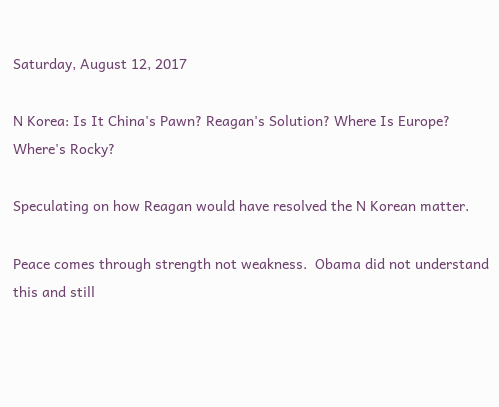Saturday, August 12, 2017

N Korea: Is It China's Pawn? Reagan's Solution? Where Is Europe? Where's Rocky?

Speculating on how Reagan would have resolved the N Korean matter.

Peace comes through strength not weakness.  Obama did not understand this and still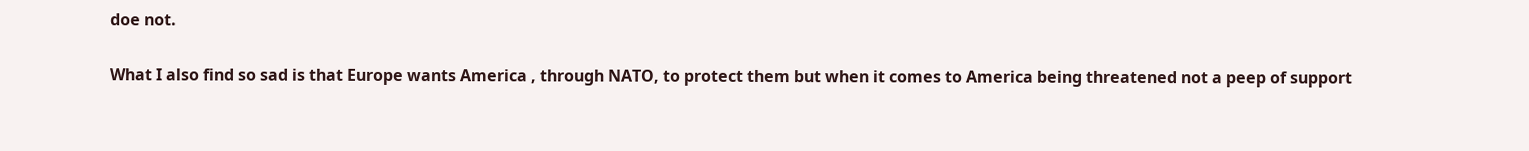doe not.

What I also find so sad is that Europe wants America , through NATO, to protect them but when it comes to America being threatened not a peep of support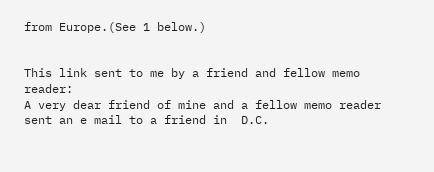from Europe.(See 1 below.)


This link sent to me by a friend and fellow memo reader:
A very dear friend of mine and a fellow memo reader sent an e mail to a friend in  D.C.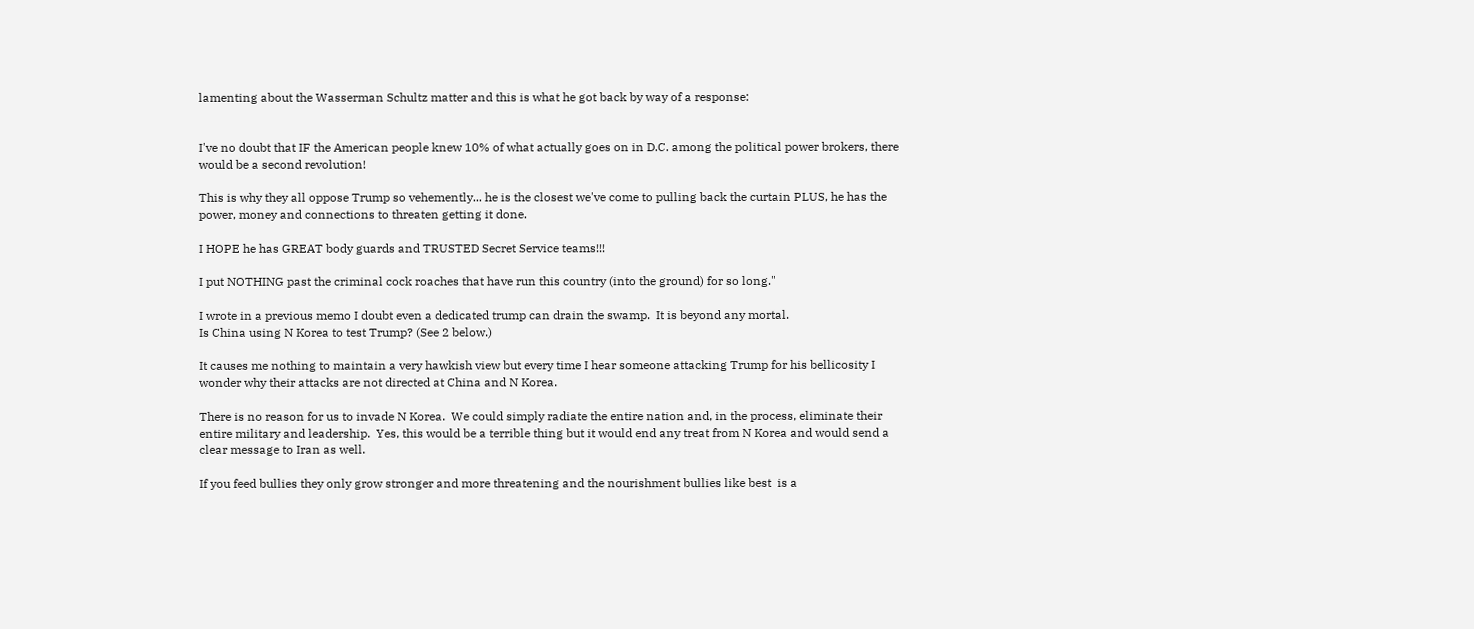lamenting about the Wasserman Schultz matter and this is what he got back by way of a response:


I've no doubt that IF the American people knew 10% of what actually goes on in D.C. among the political power brokers, there would be a second revolution!

This is why they all oppose Trump so vehemently... he is the closest we've come to pulling back the curtain PLUS, he has the power, money and connections to threaten getting it done.

I HOPE he has GREAT body guards and TRUSTED Secret Service teams!!!

I put NOTHING past the criminal cock roaches that have run this country (into the ground) for so long."

I wrote in a previous memo I doubt even a dedicated trump can drain the swamp.  It is beyond any mortal.
Is China using N Korea to test Trump? (See 2 below.)

It causes me nothing to maintain a very hawkish view but every time I hear someone attacking Trump for his bellicosity I wonder why their attacks are not directed at China and N Korea.

There is no reason for us to invade N Korea.  We could simply radiate the entire nation and, in the process, eliminate their entire military and leadership.  Yes, this would be a terrible thing but it would end any treat from N Korea and would send a clear message to Iran as well.

If you feed bullies they only grow stronger and more threatening and the nourishment bullies like best  is a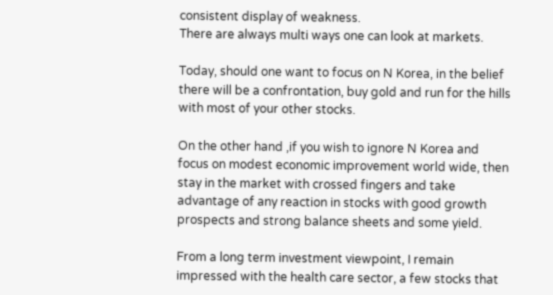consistent display of weakness.
There are always multi ways one can look at markets.

Today, should one want to focus on N Korea, in the belief there will be a confrontation, buy gold and run for the hills with most of your other stocks.

On the other hand ,if you wish to ignore N Korea and focus on modest economic improvement world wide, then stay in the market with crossed fingers and take advantage of any reaction in stocks with good growth prospects and strong balance sheets and some yield.

From a long term investment viewpoint, I remain impressed with the health care sector, a few stocks that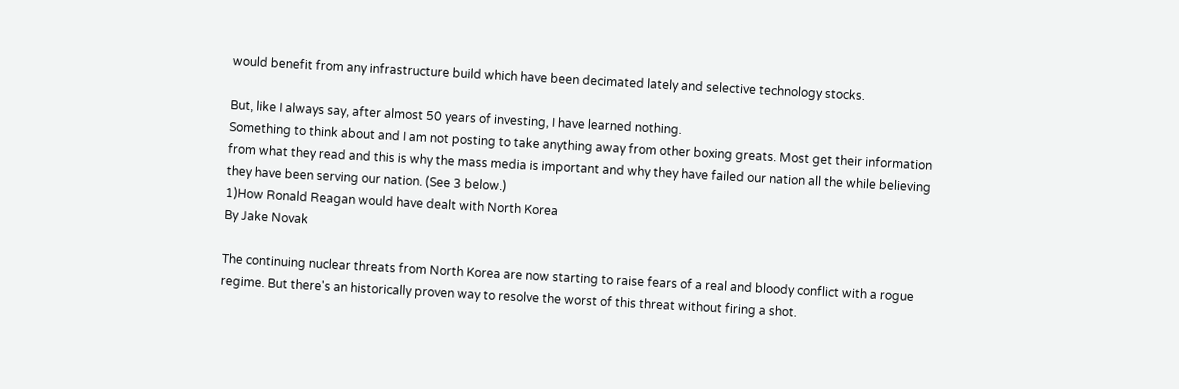would benefit from any infrastructure build which have been decimated lately and selective technology stocks.

But, like I always say, after almost 50 years of investing, I have learned nothing.
Something to think about and I am not posting to take anything away from other boxing greats. Most get their information from what they read and this is why the mass media is important and why they have failed our nation all the while believing they have been serving our nation. (See 3 below.)
1)How Ronald Reagan would have dealt with North Korea
By Jake Novak

The continuing nuclear threats from North Korea are now starting to raise fears of a real and bloody conflict with a rogue regime. But there's an historically proven way to resolve the worst of this threat without firing a shot.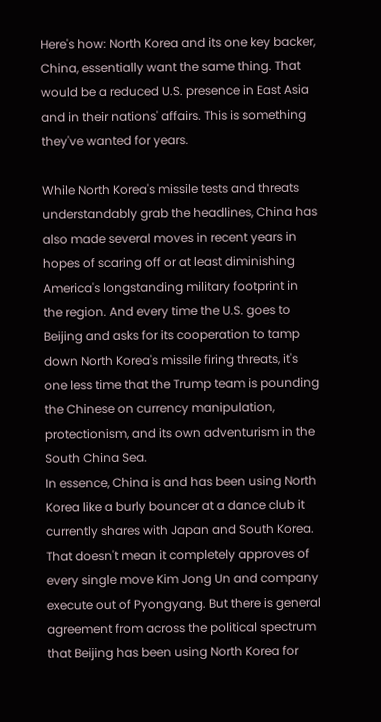Here's how: North Korea and its one key backer, China, essentially want the same thing. That would be a reduced U.S. presence in East Asia and in their nations' affairs. This is something they've wanted for years.

While North Korea's missile tests and threats understandably grab the headlines, China has also made several moves in recent years in hopes of scaring off or at least diminishing America's longstanding military footprint in the region. And every time the U.S. goes to Beijing and asks for its cooperation to tamp down North Korea's missile firing threats, it's one less time that the Trump team is pounding the Chinese on currency manipulation, protectionism, and its own adventurism in the South China Sea.
In essence, China is and has been using North Korea like a burly bouncer at a dance club it currently shares with Japan and South Korea. That doesn't mean it completely approves of every single move Kim Jong Un and company execute out of Pyongyang. But there is general agreement from across the political spectrum that Beijing has been using North Korea for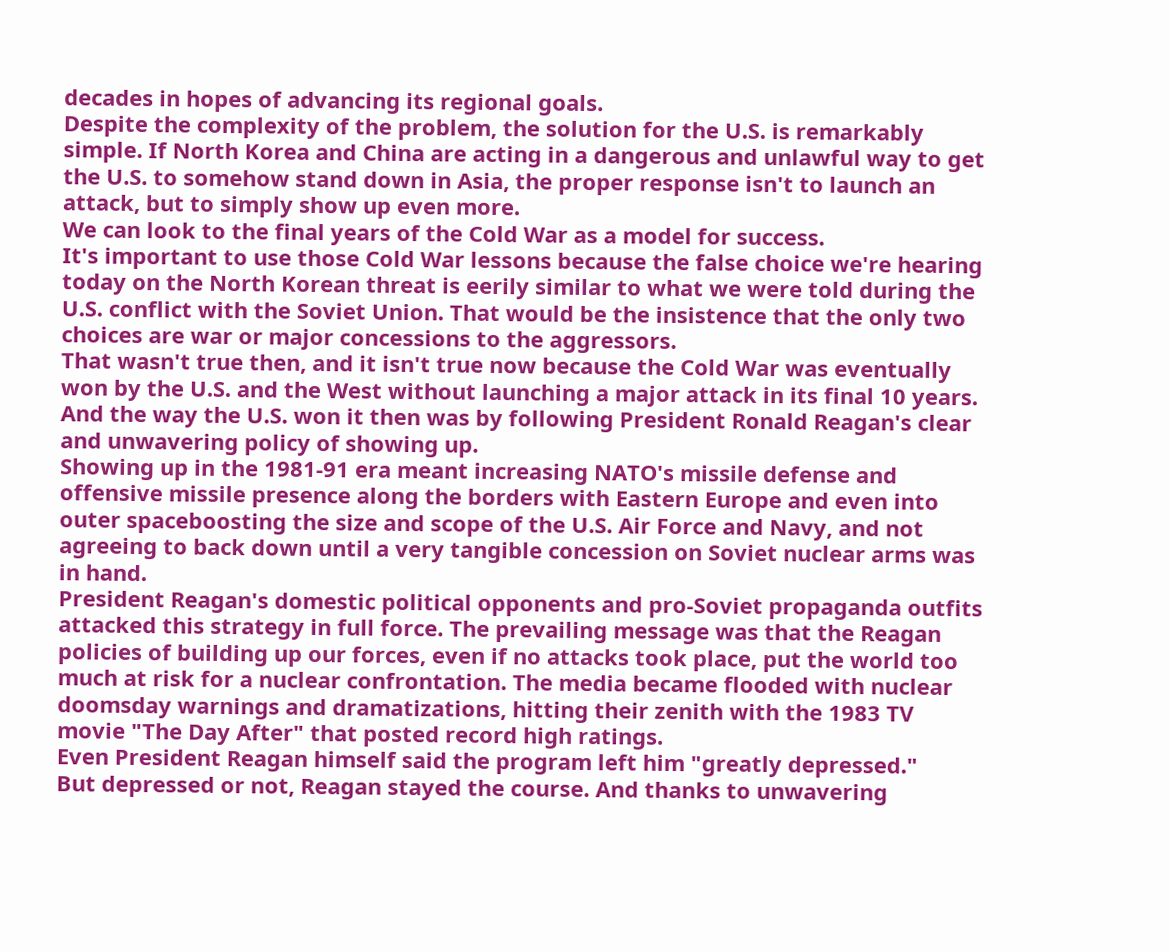decades in hopes of advancing its regional goals.
Despite the complexity of the problem, the solution for the U.S. is remarkably simple. If North Korea and China are acting in a dangerous and unlawful way to get the U.S. to somehow stand down in Asia, the proper response isn't to launch an attack, but to simply show up even more.
We can look to the final years of the Cold War as a model for success.
It's important to use those Cold War lessons because the false choice we're hearing today on the North Korean threat is eerily similar to what we were told during the U.S. conflict with the Soviet Union. That would be the insistence that the only two choices are war or major concessions to the aggressors.
That wasn't true then, and it isn't true now because the Cold War was eventually won by the U.S. and the West without launching a major attack in its final 10 years. And the way the U.S. won it then was by following President Ronald Reagan's clear and unwavering policy of showing up.
Showing up in the 1981-91 era meant increasing NATO's missile defense and offensive missile presence along the borders with Eastern Europe and even into outer spaceboosting the size and scope of the U.S. Air Force and Navy, and not agreeing to back down until a very tangible concession on Soviet nuclear arms was in hand.
President Reagan's domestic political opponents and pro-Soviet propaganda outfits attacked this strategy in full force. The prevailing message was that the Reagan policies of building up our forces, even if no attacks took place, put the world too much at risk for a nuclear confrontation. The media became flooded with nuclear doomsday warnings and dramatizations, hitting their zenith with the 1983 TV movie "The Day After" that posted record high ratings.
Even President Reagan himself said the program left him "greatly depressed."
But depressed or not, Reagan stayed the course. And thanks to unwavering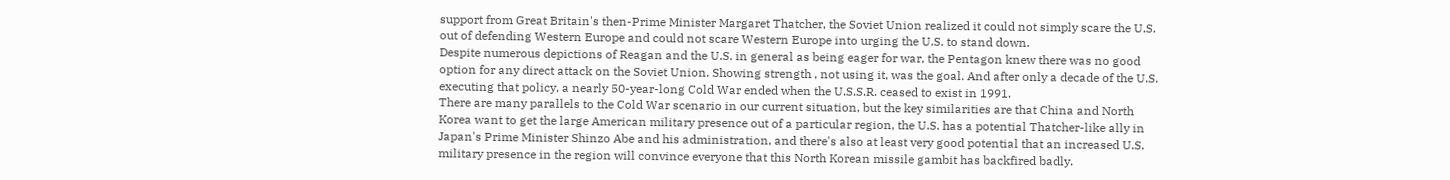support from Great Britain's then-Prime Minister Margaret Thatcher, the Soviet Union realized it could not simply scare the U.S. out of defending Western Europe and could not scare Western Europe into urging the U.S. to stand down.
Despite numerous depictions of Reagan and the U.S. in general as being eager for war, the Pentagon knew there was no good option for any direct attack on the Soviet Union. Showing strength , not using it, was the goal. And after only a decade of the U.S. executing that policy, a nearly 50-year-long Cold War ended when the U.S.S.R. ceased to exist in 1991.
There are many parallels to the Cold War scenario in our current situation, but the key similarities are that China and North Korea want to get the large American military presence out of a particular region, the U.S. has a potential Thatcher-like ally in Japan's Prime Minister Shinzo Abe and his administration, and there's also at least very good potential that an increased U.S. military presence in the region will convince everyone that this North Korean missile gambit has backfired badly.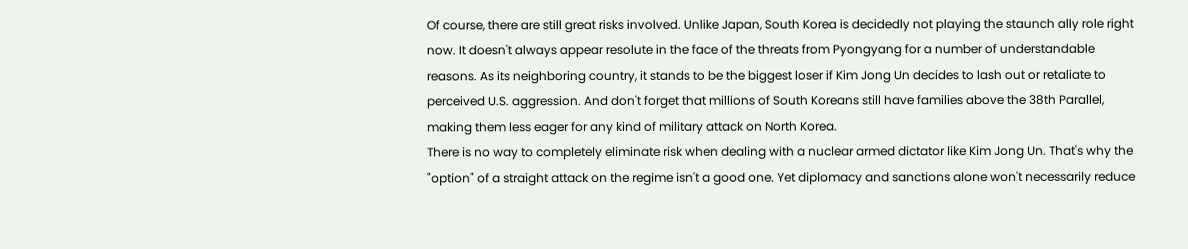Of course, there are still great risks involved. Unlike Japan, South Korea is decidedly not playing the staunch ally role right now. It doesn't always appear resolute in the face of the threats from Pyongyang for a number of understandable reasons. As its neighboring country, it stands to be the biggest loser if Kim Jong Un decides to lash out or retaliate to perceived U.S. aggression. And don't forget that millions of South Koreans still have families above the 38th Parallel, making them less eager for any kind of military attack on North Korea.
There is no way to completely eliminate risk when dealing with a nuclear armed dictator like Kim Jong Un. That's why the "option" of a straight attack on the regime isn't a good one. Yet diplomacy and sanctions alone won't necessarily reduce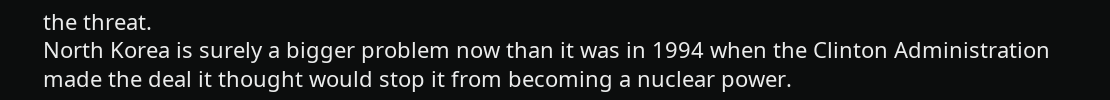the threat.
North Korea is surely a bigger problem now than it was in 1994 when the Clinton Administration made the deal it thought would stop it from becoming a nuclear power.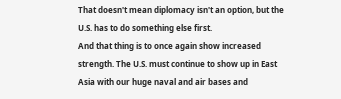That doesn't mean diplomacy isn't an option, but the U.S. has to do something else first.
And that thing is to once again show increased strength. The U.S. must continue to show up in East Asia with our huge naval and air bases and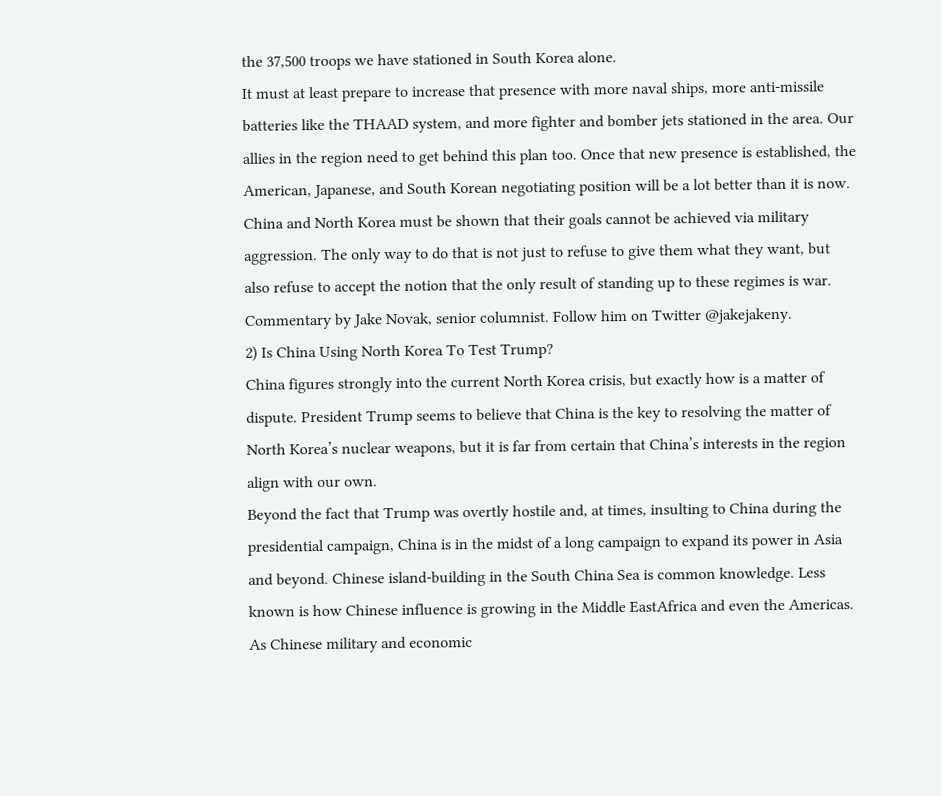the 37,500 troops we have stationed in South Korea alone.
It must at least prepare to increase that presence with more naval ships, more anti-missile batteries like the THAAD system, and more fighter and bomber jets stationed in the area. Our allies in the region need to get behind this plan too. Once that new presence is established, the American, Japanese, and South Korean negotiating position will be a lot better than it is now.
China and North Korea must be shown that their goals cannot be achieved via military aggression. The only way to do that is not just to refuse to give them what they want, but also refuse to accept the notion that the only result of standing up to these regimes is war.
Commentary by Jake Novak, senior columnist. Follow him on Twitter @jakejakeny.
2) Is China Using North Korea To Test Trump?
China figures strongly into the current North Korea crisis, but exactly how is a matter of dispute. President Trump seems to believe that China is the key to resolving the matter of North Korea’s nuclear weapons, but it is far from certain that China’s interests in the region align with our own.
Beyond the fact that Trump was overtly hostile and, at times, insulting to China during the presidential campaign, China is in the midst of a long campaign to expand its power in Asia and beyond. Chinese island-building in the South China Sea is common knowledge. Less known is how Chinese influence is growing in the Middle EastAfrica and even the Americas.
As Chinese military and economic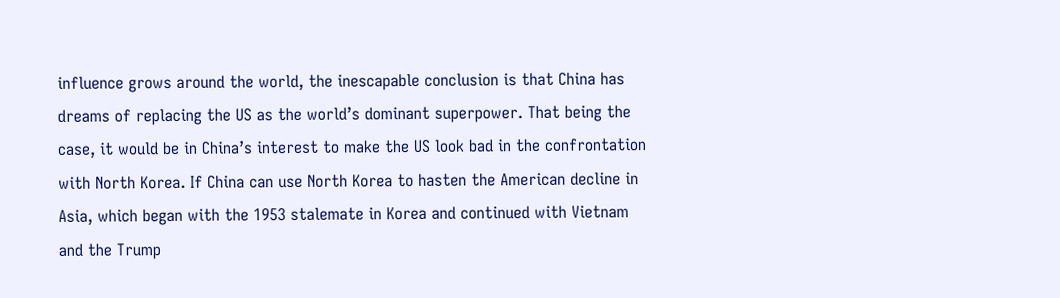influence grows around the world, the inescapable conclusion is that China has dreams of replacing the US as the world’s dominant superpower. That being the case, it would be in China’s interest to make the US look bad in the confrontation with North Korea. If China can use North Korea to hasten the American decline in Asia, which began with the 1953 stalemate in Korea and continued with Vietnam and the Trump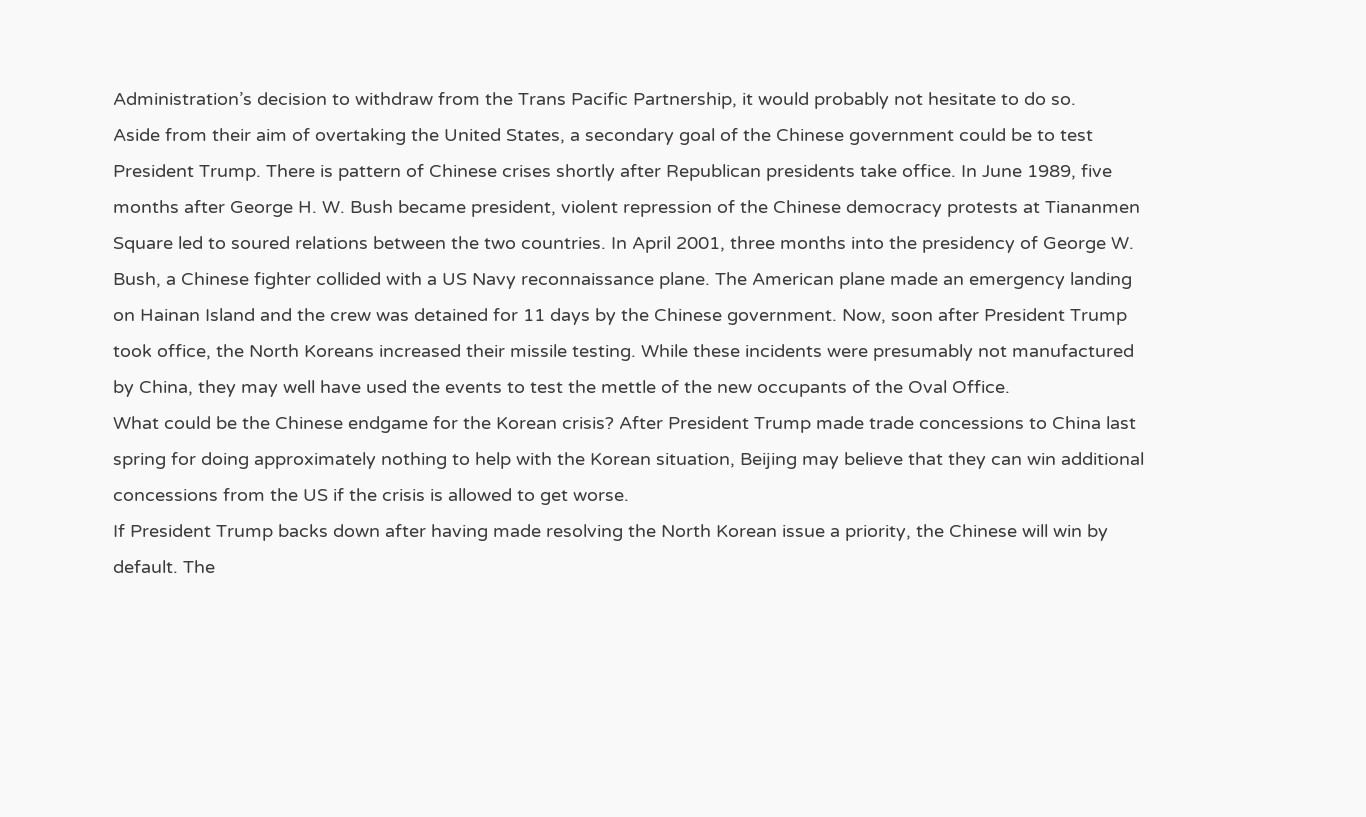Administration’s decision to withdraw from the Trans Pacific Partnership, it would probably not hesitate to do so.
Aside from their aim of overtaking the United States, a secondary goal of the Chinese government could be to test President Trump. There is pattern of Chinese crises shortly after Republican presidents take office. In June 1989, five months after George H. W. Bush became president, violent repression of the Chinese democracy protests at Tiananmen Square led to soured relations between the two countries. In April 2001, three months into the presidency of George W. Bush, a Chinese fighter collided with a US Navy reconnaissance plane. The American plane made an emergency landing on Hainan Island and the crew was detained for 11 days by the Chinese government. Now, soon after President Trump took office, the North Koreans increased their missile testing. While these incidents were presumably not manufactured by China, they may well have used the events to test the mettle of the new occupants of the Oval Office.
What could be the Chinese endgame for the Korean crisis? After President Trump made trade concessions to China last spring for doing approximately nothing to help with the Korean situation, Beijing may believe that they can win additional concessions from the US if the crisis is allowed to get worse.
If President Trump backs down after having made resolving the North Korean issue a priority, the Chinese will win by default. The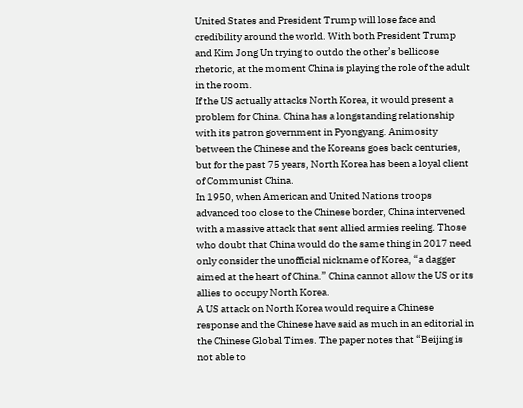United States and President Trump will lose face and credibility around the world. With both President Trump and Kim Jong Un trying to outdo the other’s bellicose rhetoric, at the moment China is playing the role of the adult in the room.
If the US actually attacks North Korea, it would present a problem for China. China has a longstanding relationship with its patron government in Pyongyang. Animosity between the Chinese and the Koreans goes back centuries, but for the past 75 years, North Korea has been a loyal client of Communist China.
In 1950, when American and United Nations troops advanced too close to the Chinese border, China intervened with a massive attack that sent allied armies reeling. Those who doubt that China would do the same thing in 2017 need only consider the unofficial nickname of Korea, “a dagger aimed at the heart of China.” China cannot allow the US or its allies to occupy North Korea.
A US attack on North Korea would require a Chinese response and the Chinese have said as much in an editorial in the Chinese Global Times. The paper notes that “Beijing is not able to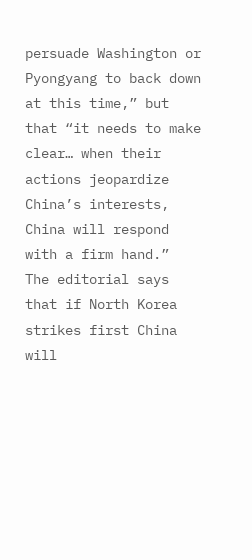persuade Washington or Pyongyang to back down at this time,” but that “it needs to make clear… when their actions jeopardize China’s interests, China will respond with a firm hand.”
The editorial says that if North Korea strikes first China will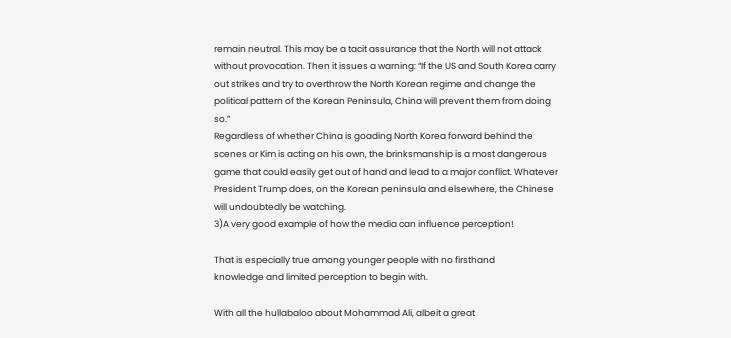remain neutral. This may be a tacit assurance that the North will not attack without provocation. Then it issues a warning: “If the US and South Korea carry out strikes and try to overthrow the North Korean regime and change the political pattern of the Korean Peninsula, China will prevent them from doing so.”
Regardless of whether China is goading North Korea forward behind the scenes or Kim is acting on his own, the brinksmanship is a most dangerous game that could easily get out of hand and lead to a major conflict. Whatever President Trump does, on the Korean peninsula and elsewhere, the Chinese will undoubtedly be watching.
3)A very good example of how the media can influence perception!

That is especially true among younger people with no firsthand
knowledge and limited perception to begin with.

With all the hullabaloo about Mohammad Ali, albeit a great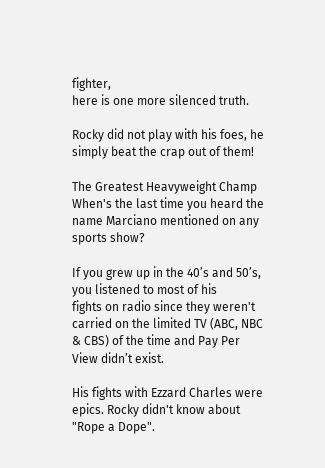fighter,
here is one more silenced truth.

Rocky did not play with his foes, he simply beat the crap out of them!

The Greatest Heavyweight Champ
When's the last time you heard the name Marciano mentioned on any sports show?

If you grew up in the 40’s and 50’s, you listened to most of his
fights on radio since they weren't carried on the limited TV (ABC, NBC
& CBS) of the time and Pay Per View didn’t exist.

His fights with Ezzard Charles were epics. Rocky didn't know about
"Rope a Dope".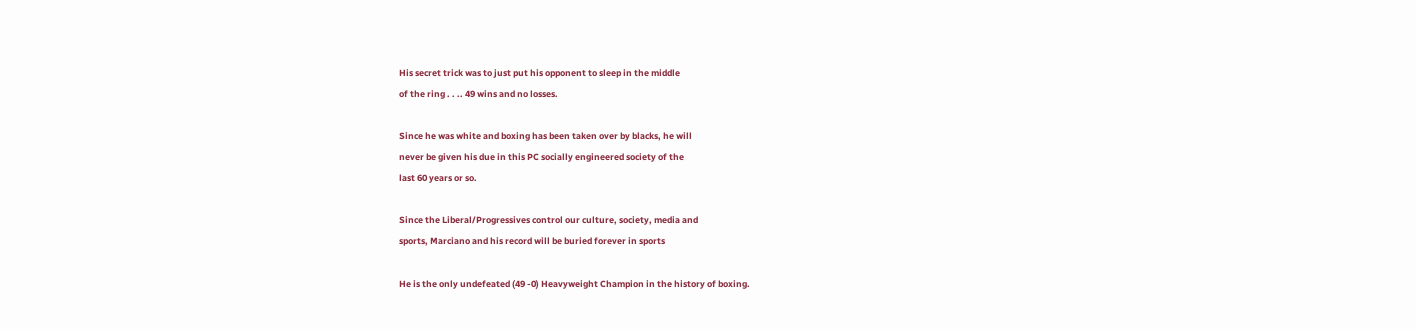His secret trick was to just put his opponent to sleep in the middle
of the ring . . .. 49 wins and no losses.

Since he was white and boxing has been taken over by blacks, he will
never be given his due in this PC socially engineered society of the
last 60 years or so.

Since the Liberal/Progressives control our culture, society, media and
sports, Marciano and his record will be buried forever in sports

He is the only undefeated (49 -0) Heavyweight Champion in the history of boxing.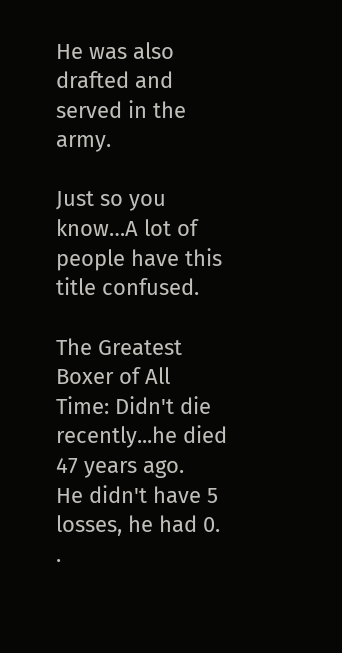He was also drafted and served in the army.

Just so you know…A lot of people have this title confused.

The Greatest Boxer of All Time: Didn't die recently...he died 47 years ago.
He didn't have 5 losses, he had 0. .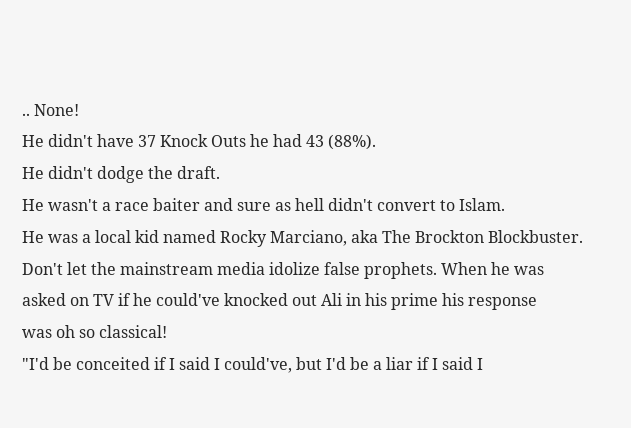.. None!
He didn't have 37 Knock Outs he had 43 (88%).
He didn't dodge the draft.
He wasn't a race baiter and sure as hell didn't convert to Islam.
He was a local kid named Rocky Marciano, aka The Brockton Blockbuster.
Don't let the mainstream media idolize false prophets. When he was
asked on TV if he could've knocked out Ali in his prime his response
was oh so classical!
"I'd be conceited if I said I could've, but I'd be a liar if I said I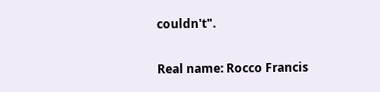couldn't".

Real name: Rocco Francis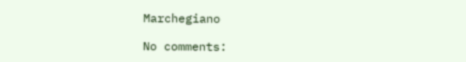Marchegiano

No comments: